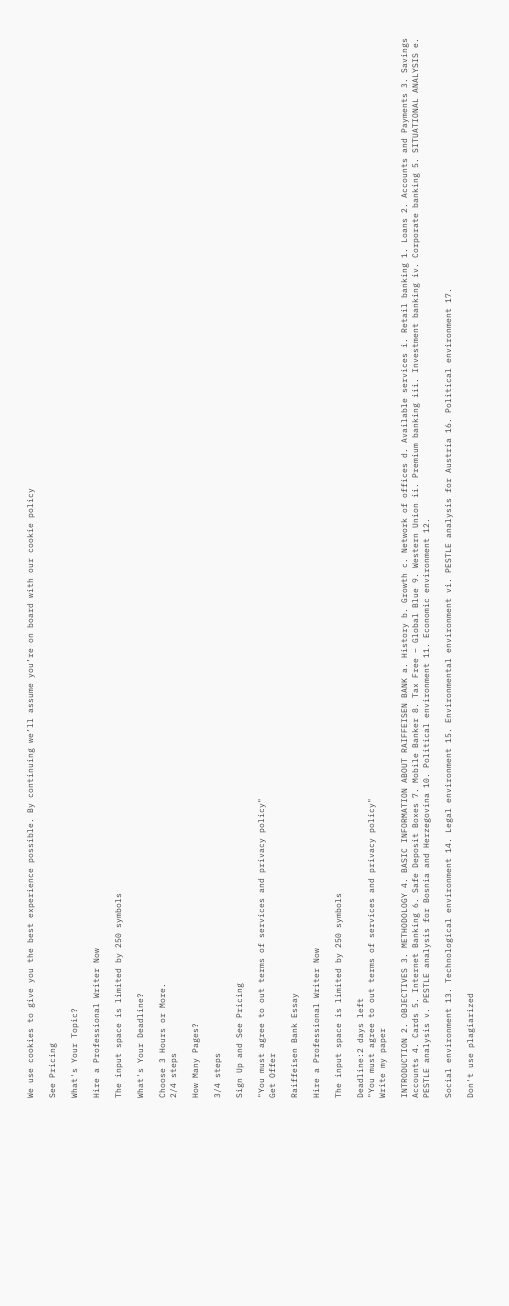We use cookies to give you the best experience possible. By continuing we’ll assume you’re on board with our cookie policy

See Pricing

What's Your Topic?

Hire a Professional Writer Now

The input space is limited by 250 symbols

What's Your Deadline?

Choose 3 Hours or More.
2/4 steps

How Many Pages?

3/4 steps

Sign Up and See Pricing

"You must agree to out terms of services and privacy policy"
Get Offer

Raiffeisen Bank Essay

Hire a Professional Writer Now

The input space is limited by 250 symbols

Deadline:2 days left
"You must agree to out terms of services and privacy policy"
Write my paper

INTRODUCTION 2. OBJECTIVES 3. METHODOLOGY 4. BASIC INFORMATION ABOUT RAIFFEISEN BANK a. History b. Growth c. Network of offices d. Available services i. Retail banking 1. Loans 2. Accounts and Payments 3. Savings Accounts 4. Cards 5. Internet Banking 6. Safe Deposit Boxes 7. Mobile Banker 8. Tax Free – Global Blue 9. Western Union ii. Premium banking iii. Investment banking iv. Corporate banking 5. SITUATIONAL ANALYSIS e. PESTLE analysis v. PESTLE analysis for Bosnia and Herzegovina 10. Political environment 11. Economic environment 12.

Social environment 13. Technological environment 14. Legal environment 15. Environmental environment vi. PESTLE analysis for Austria 16. Political environment 17.

Don't use plagiarized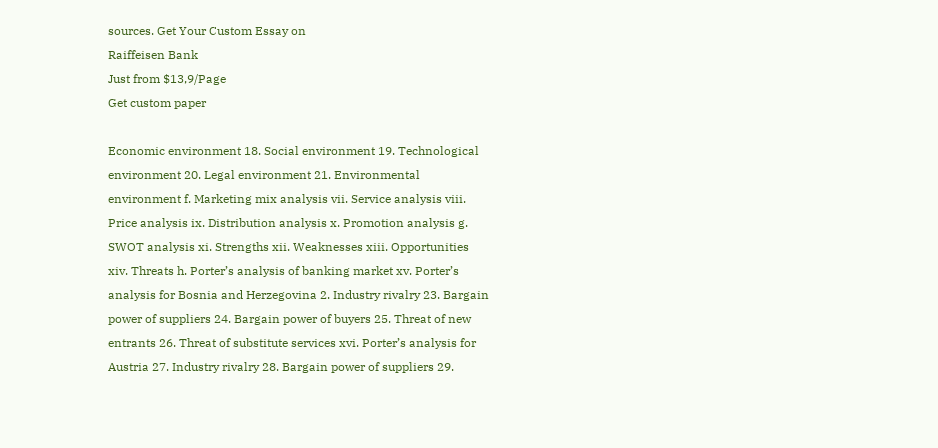sources. Get Your Custom Essay on
Raiffeisen Bank
Just from $13,9/Page
Get custom paper

Economic environment 18. Social environment 19. Technological environment 20. Legal environment 21. Environmental environment f. Marketing mix analysis vii. Service analysis viii. Price analysis ix. Distribution analysis x. Promotion analysis g. SWOT analysis xi. Strengths xii. Weaknesses xiii. Opportunities xiv. Threats h. Porter’s analysis of banking market xv. Porter’s analysis for Bosnia and Herzegovina 2. Industry rivalry 23. Bargain power of suppliers 24. Bargain power of buyers 25. Threat of new entrants 26. Threat of substitute services xvi. Porter’s analysis for Austria 27. Industry rivalry 28. Bargain power of suppliers 29.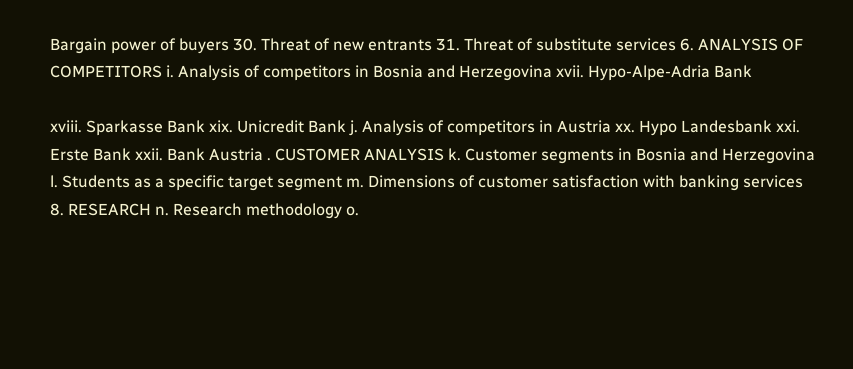Bargain power of buyers 30. Threat of new entrants 31. Threat of substitute services 6. ANALYSIS OF COMPETITORS i. Analysis of competitors in Bosnia and Herzegovina xvii. Hypo-Alpe-Adria Bank

xviii. Sparkasse Bank xix. Unicredit Bank j. Analysis of competitors in Austria xx. Hypo Landesbank xxi. Erste Bank xxii. Bank Austria . CUSTOMER ANALYSIS k. Customer segments in Bosnia and Herzegovina l. Students as a specific target segment m. Dimensions of customer satisfaction with banking services 8. RESEARCH n. Research methodology o.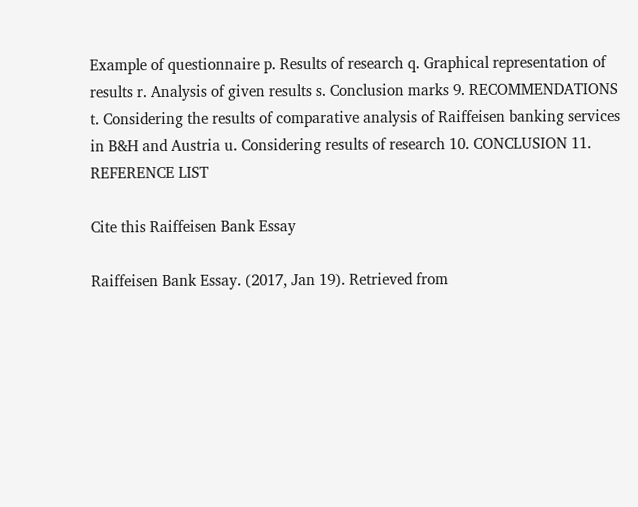Example of questionnaire p. Results of research q. Graphical representation of results r. Analysis of given results s. Conclusion marks 9. RECOMMENDATIONS t. Considering the results of comparative analysis of Raiffeisen banking services in B&H and Austria u. Considering results of research 10. CONCLUSION 11. REFERENCE LIST

Cite this Raiffeisen Bank Essay

Raiffeisen Bank Essay. (2017, Jan 19). Retrieved from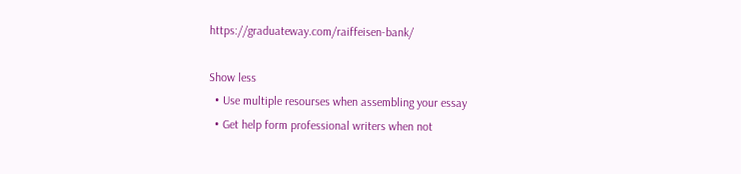https://graduateway.com/raiffeisen-bank/

Show less
  • Use multiple resourses when assembling your essay
  • Get help form professional writers when not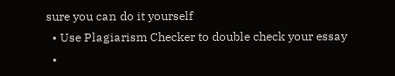sure you can do it yourself
  • Use Plagiarism Checker to double check your essay
  •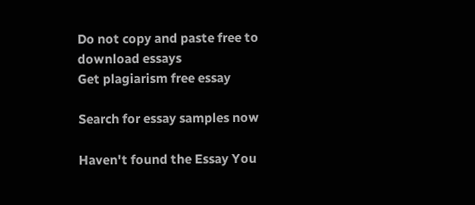Do not copy and paste free to download essays
Get plagiarism free essay

Search for essay samples now

Haven't found the Essay You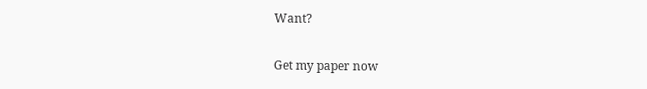Want?

Get my paper now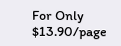For Only $13.90/page